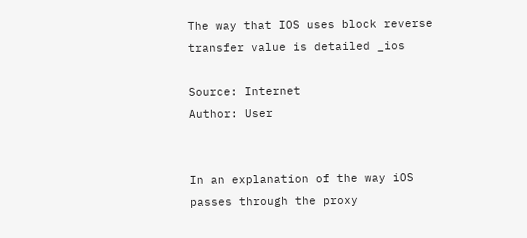The way that IOS uses block reverse transfer value is detailed _ios

Source: Internet
Author: User


In an explanation of the way iOS passes through the proxy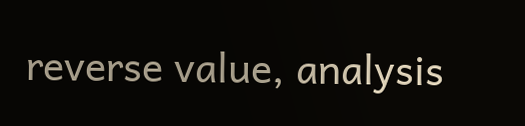reverse value, analysis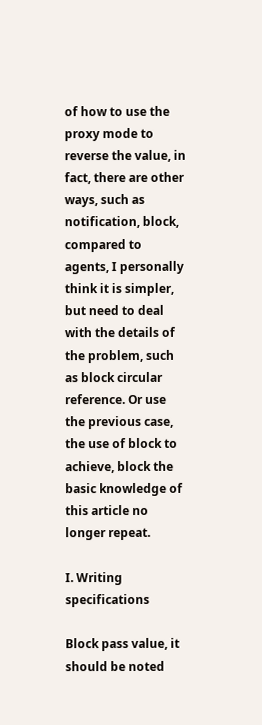of how to use the proxy mode to reverse the value, in fact, there are other ways, such as notification, block, compared to agents, I personally think it is simpler, but need to deal with the details of the problem, such as block circular reference. Or use the previous case, the use of block to achieve, block the basic knowledge of this article no longer repeat.

I. Writing specifications

Block pass value, it should be noted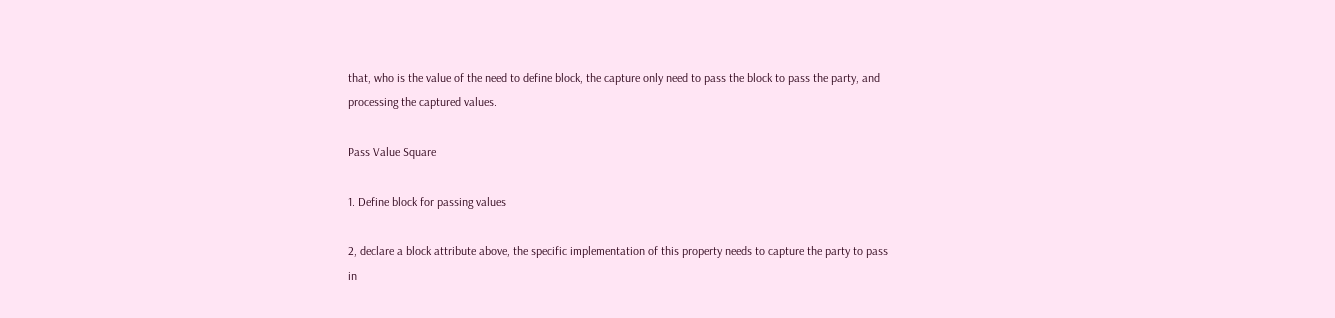that, who is the value of the need to define block, the capture only need to pass the block to pass the party, and processing the captured values.

Pass Value Square

1. Define block for passing values

2, declare a block attribute above, the specific implementation of this property needs to capture the party to pass in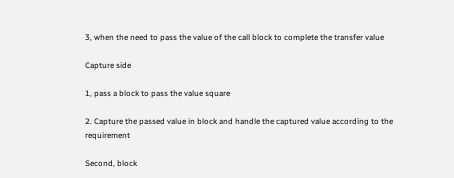3, when the need to pass the value of the call block to complete the transfer value

Capture side

1, pass a block to pass the value square

2. Capture the passed value in block and handle the captured value according to the requirement

Second, block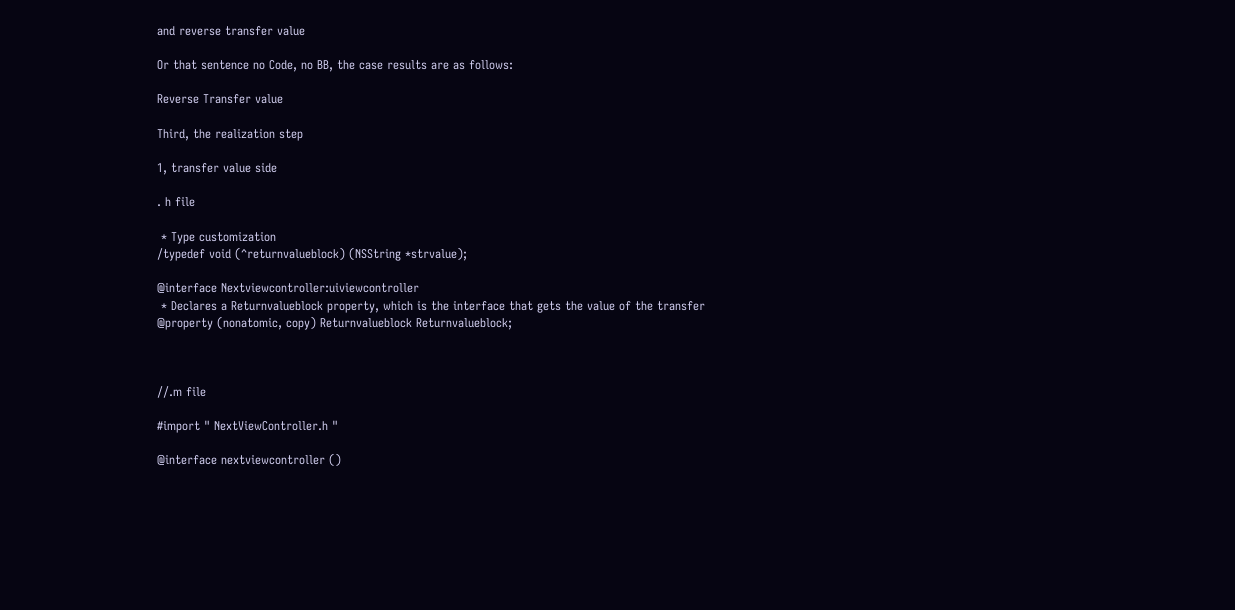and reverse transfer value

Or that sentence no Code, no BB, the case results are as follows:

Reverse Transfer value

Third, the realization step

1, transfer value side

. h file

 * Type customization
/typedef void (^returnvalueblock) (NSString *strvalue);

@interface Nextviewcontroller:uiviewcontroller
 * Declares a Returnvalueblock property, which is the interface that gets the value of the transfer
@property (nonatomic, copy) Returnvalueblock Returnvalueblock;



//.m file

#import " NextViewController.h "

@interface nextviewcontroller ()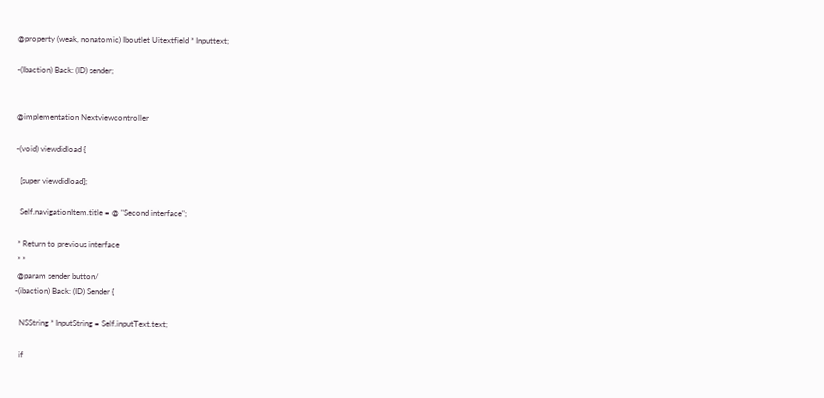@property (weak, nonatomic) Iboutlet Uitextfield * Inputtext;

-(Ibaction) Back: (ID) sender;


@implementation Nextviewcontroller

-(void) viewdidload {

  [super viewdidload];

  Self.navigationItem.title = @ "Second interface";

 * Return to previous interface
 * *
 @param sender button/
-(ibaction) Back: (ID) Sender {

  NSString * InputString = Self.inputText.text;

  if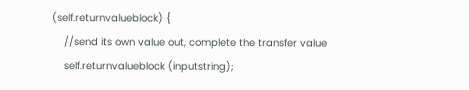(self.returnvalueblock) {
    //send its own value out, complete the transfer value
    self.returnvalueblock (inputstring);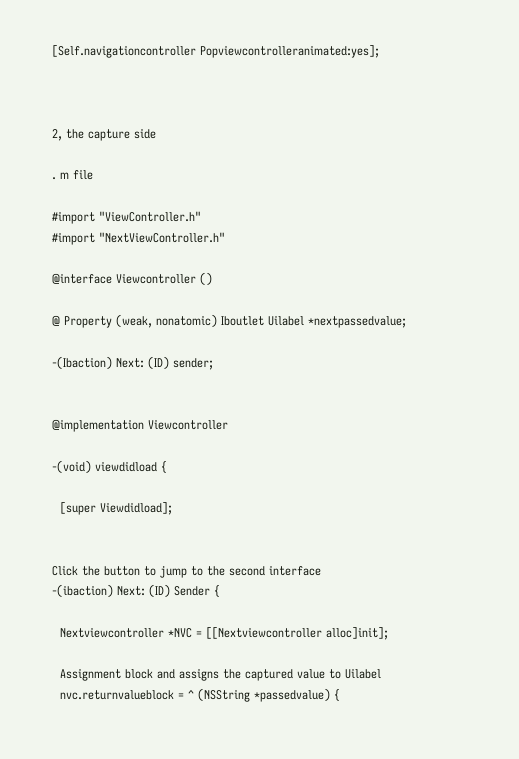[Self.navigationcontroller Popviewcontrolleranimated:yes];



2, the capture side

. m file

#import "ViewController.h"
#import "NextViewController.h"

@interface Viewcontroller ()

@ Property (weak, nonatomic) Iboutlet Uilabel *nextpassedvalue;

-(Ibaction) Next: (ID) sender;


@implementation Viewcontroller

-(void) viewdidload {

  [super Viewdidload];


Click the button to jump to the second interface
-(ibaction) Next: (ID) Sender {

  Nextviewcontroller *NVC = [[Nextviewcontroller alloc]init];

  Assignment block and assigns the captured value to Uilabel
  nvc.returnvalueblock = ^ (NSString *passedvalue) {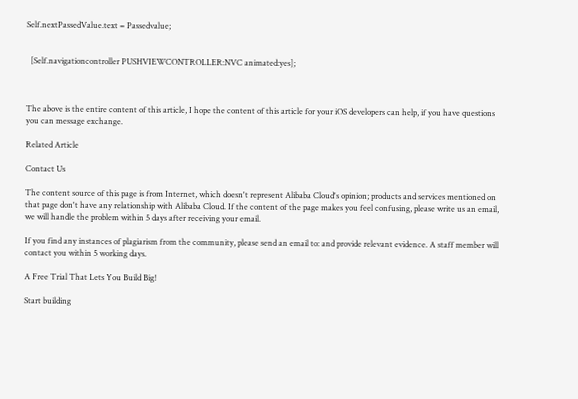Self.nextPassedValue.text = Passedvalue;


  [Self.navigationcontroller PUSHVIEWCONTROLLER:NVC animated:yes];



The above is the entire content of this article, I hope the content of this article for your iOS developers can help, if you have questions you can message exchange.

Related Article

Contact Us

The content source of this page is from Internet, which doesn't represent Alibaba Cloud's opinion; products and services mentioned on that page don't have any relationship with Alibaba Cloud. If the content of the page makes you feel confusing, please write us an email, we will handle the problem within 5 days after receiving your email.

If you find any instances of plagiarism from the community, please send an email to: and provide relevant evidence. A staff member will contact you within 5 working days.

A Free Trial That Lets You Build Big!

Start building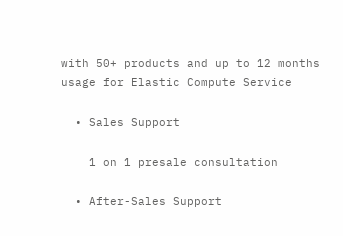with 50+ products and up to 12 months usage for Elastic Compute Service

  • Sales Support

    1 on 1 presale consultation

  • After-Sales Support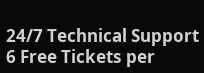24/7 Technical Support 6 Free Tickets per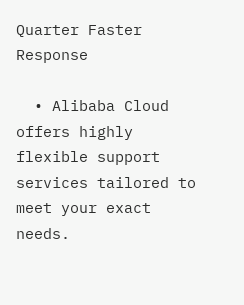Quarter Faster Response

  • Alibaba Cloud offers highly flexible support services tailored to meet your exact needs.